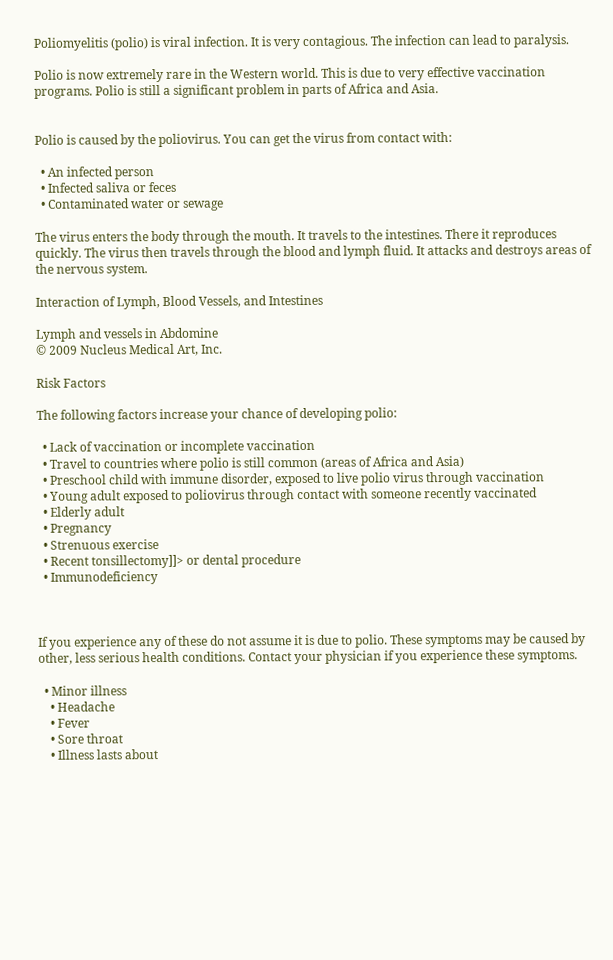Poliomyelitis (polio) is viral infection. It is very contagious. The infection can lead to paralysis.

Polio is now extremely rare in the Western world. This is due to very effective vaccination programs. Polio is still a significant problem in parts of Africa and Asia.


Polio is caused by the poliovirus. You can get the virus from contact with:

  • An infected person
  • Infected saliva or feces
  • Contaminated water or sewage

The virus enters the body through the mouth. It travels to the intestines. There it reproduces quickly. The virus then travels through the blood and lymph fluid. It attacks and destroys areas of the nervous system.

Interaction of Lymph, Blood Vessels, and Intestines

Lymph and vessels in Abdomine
© 2009 Nucleus Medical Art, Inc.

Risk Factors

The following factors increase your chance of developing polio:

  • Lack of vaccination or incomplete vaccination
  • Travel to countries where polio is still common (areas of Africa and Asia)
  • Preschool child with immune disorder, exposed to live polio virus through vaccination
  • Young adult exposed to poliovirus through contact with someone recently vaccinated
  • Elderly adult
  • Pregnancy
  • Strenuous exercise
  • Recent tonsillectomy]]> or dental procedure
  • Immunodeficiency



If you experience any of these do not assume it is due to polio. These symptoms may be caused by other, less serious health conditions. Contact your physician if you experience these symptoms.

  • Minor illness
    • Headache
    • Fever
    • Sore throat
    • Illness lasts about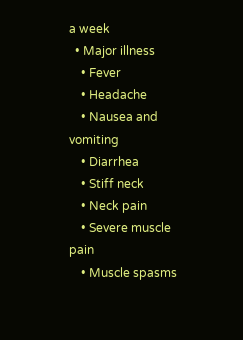a week
  • Major illness
    • Fever
    • Headache
    • Nausea and vomiting
    • Diarrhea
    • Stiff neck
    • Neck pain
    • Severe muscle pain
    • Muscle spasms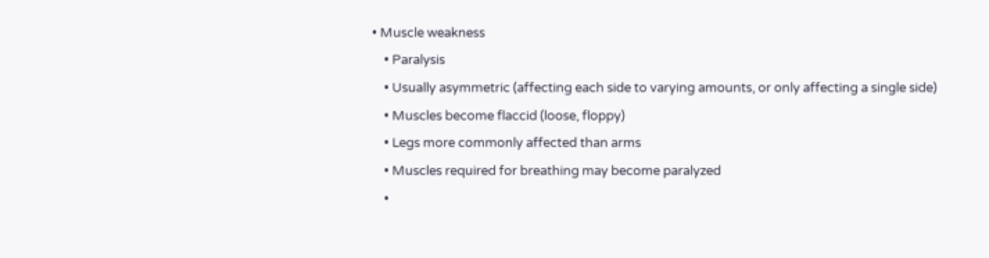• Muscle weakness
    • Paralysis
    • Usually asymmetric (affecting each side to varying amounts, or only affecting a single side)
    • Muscles become flaccid (loose, floppy)
    • Legs more commonly affected than arms
    • Muscles required for breathing may become paralyzed
    •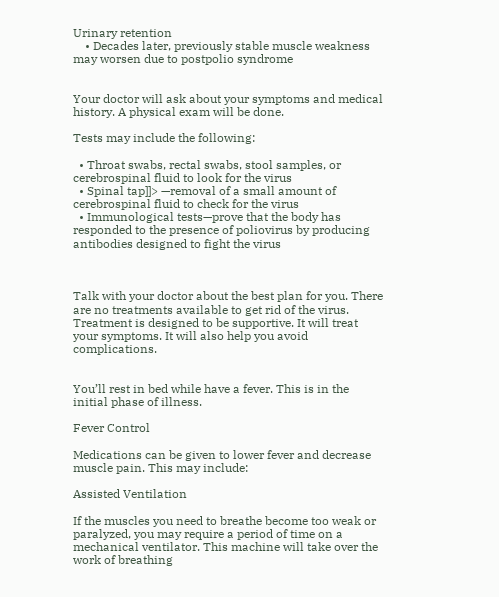Urinary retention
    • Decades later, previously stable muscle weakness may worsen due to postpolio syndrome


Your doctor will ask about your symptoms and medical history. A physical exam will be done.

Tests may include the following:

  • Throat swabs, rectal swabs, stool samples, or cerebrospinal fluid to look for the virus
  • Spinal tap]]> —removal of a small amount of cerebrospinal fluid to check for the virus
  • Immunological tests—prove that the body has responded to the presence of poliovirus by producing antibodies designed to fight the virus



Talk with your doctor about the best plan for you. There are no treatments available to get rid of the virus. Treatment is designed to be supportive. It will treat your symptoms. It will also help you avoid complications.


You’ll rest in bed while have a fever. This is in the initial phase of illness.

Fever Control

Medications can be given to lower fever and decrease muscle pain. This may include:

Assisted Ventilation

If the muscles you need to breathe become too weak or paralyzed, you may require a period of time on a mechanical ventilator. This machine will take over the work of breathing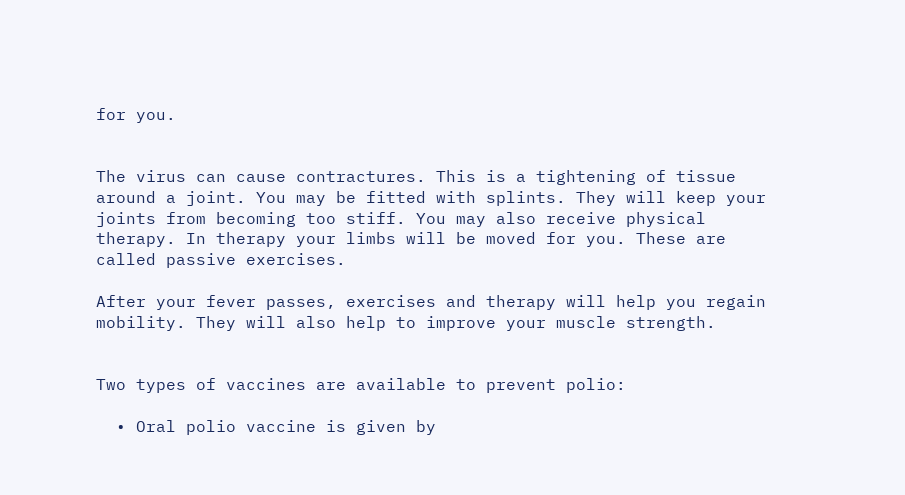for you.


The virus can cause contractures. This is a tightening of tissue around a joint. You may be fitted with splints. They will keep your joints from becoming too stiff. You may also receive physical therapy. In therapy your limbs will be moved for you. These are called passive exercises.

After your fever passes, exercises and therapy will help you regain mobility. They will also help to improve your muscle strength.


Two types of vaccines are available to prevent polio:

  • Oral polio vaccine is given by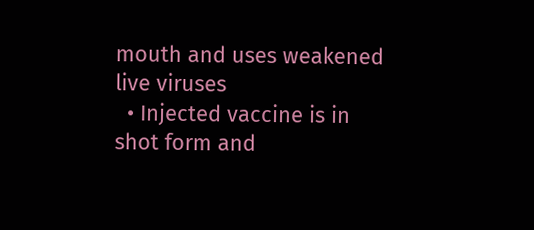mouth and uses weakened live viruses
  • Injected vaccine is in shot form and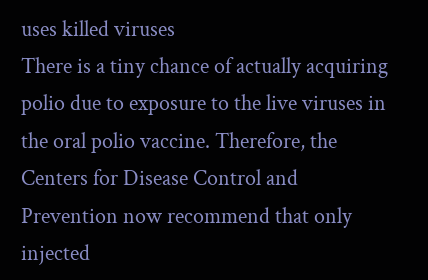uses killed viruses
There is a tiny chance of actually acquiring polio due to exposure to the live viruses in the oral polio vaccine. Therefore, the Centers for Disease Control and Prevention now recommend that only injected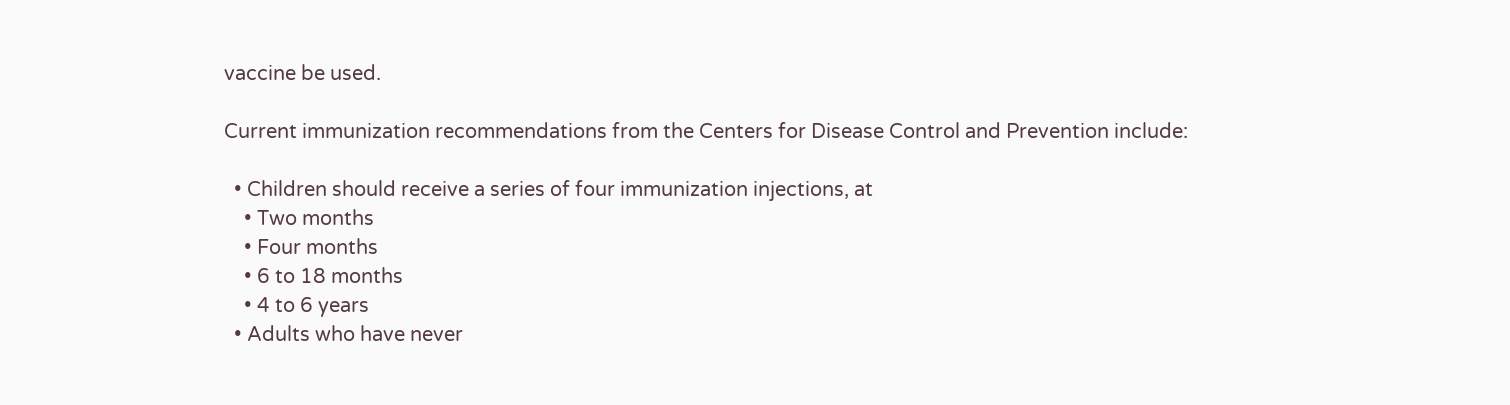vaccine be used.

Current immunization recommendations from the Centers for Disease Control and Prevention include:

  • Children should receive a series of four immunization injections, at
    • Two months
    • Four months
    • 6 to 18 months
    • 4 to 6 years
  • Adults who have never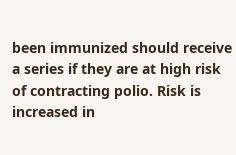been immunized should receive a series if they are at high risk of contracting polio. Risk is increased in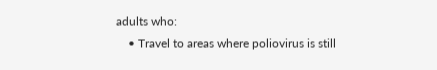adults who:
    • Travel to areas where poliovirus is still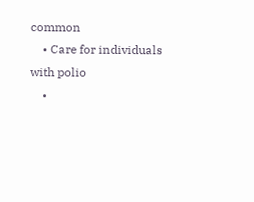common
    • Care for individuals with polio
    •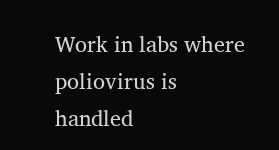Work in labs where poliovirus is handled